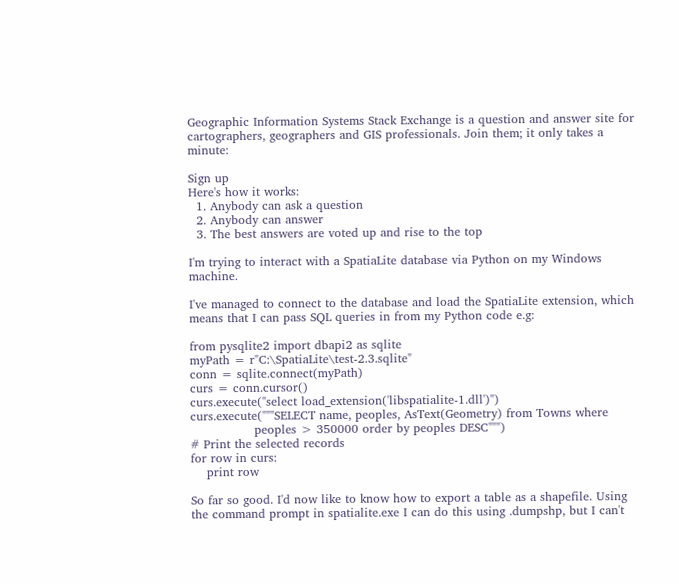Geographic Information Systems Stack Exchange is a question and answer site for cartographers, geographers and GIS professionals. Join them; it only takes a minute:

Sign up
Here's how it works:
  1. Anybody can ask a question
  2. Anybody can answer
  3. The best answers are voted up and rise to the top

I'm trying to interact with a SpatiaLite database via Python on my Windows machine.

I've managed to connect to the database and load the SpatiaLite extension, which means that I can pass SQL queries in from my Python code e.g:

from pysqlite2 import dbapi2 as sqlite
myPath = r"C:\SpatiaLite\test-2.3.sqlite"
conn = sqlite.connect(myPath)
curs = conn.cursor()
curs.execute("select load_extension('libspatialite-1.dll')")
curs.execute("""SELECT name, peoples, AsText(Geometry) from Towns where
                peoples > 350000 order by peoples DESC""")
# Print the selected records
for row in curs:
    print row

So far so good. I'd now like to know how to export a table as a shapefile. Using the command prompt in spatialite.exe I can do this using .dumpshp, but I can't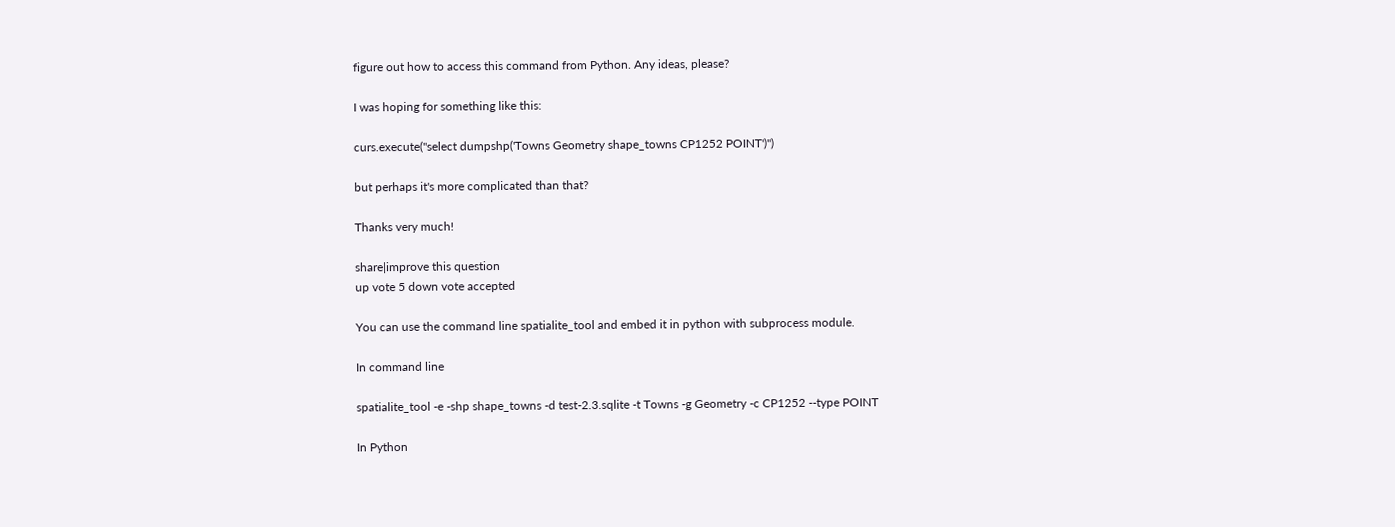figure out how to access this command from Python. Any ideas, please?

I was hoping for something like this:

curs.execute("select dumpshp('Towns Geometry shape_towns CP1252 POINT')")

but perhaps it's more complicated than that?

Thanks very much!

share|improve this question
up vote 5 down vote accepted

You can use the command line spatialite_tool and embed it in python with subprocess module.

In command line

spatialite_tool -e -shp shape_towns -d test-2.3.sqlite -t Towns -g Geometry -c CP1252 --type POINT

In Python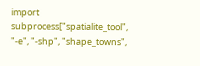import subprocess["spatialite_tool", "-e", "-shp", "shape_towns",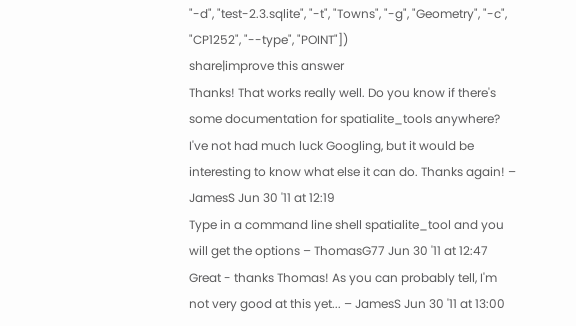"-d", "test-2.3.sqlite", "-t", "Towns", "-g", "Geometry", "-c", "CP1252", "--type", "POINT"])
share|improve this answer
Thanks! That works really well. Do you know if there's some documentation for spatialite_tools anywhere? I've not had much luck Googling, but it would be interesting to know what else it can do. Thanks again! – JamesS Jun 30 '11 at 12:19
Type in a command line shell spatialite_tool and you will get the options – ThomasG77 Jun 30 '11 at 12:47
Great - thanks Thomas! As you can probably tell, I'm not very good at this yet... – JamesS Jun 30 '11 at 13:00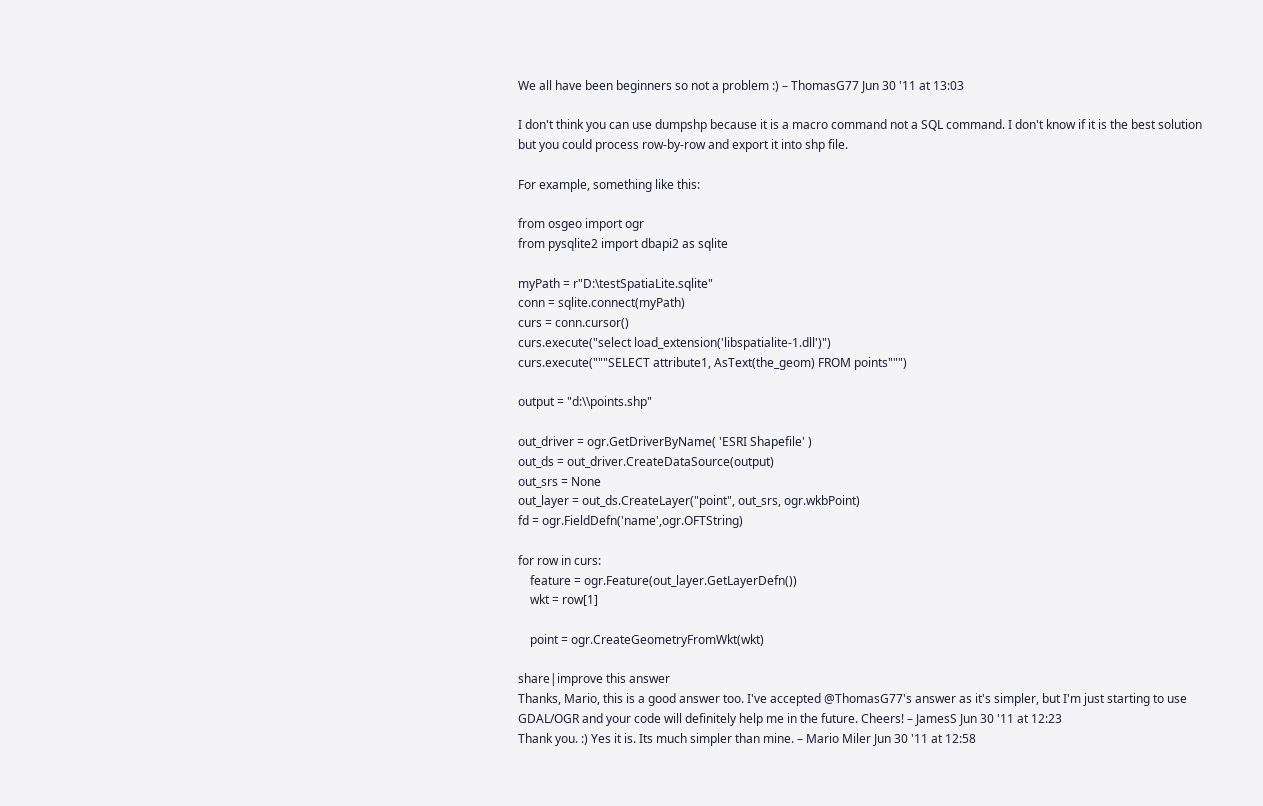We all have been beginners so not a problem :) – ThomasG77 Jun 30 '11 at 13:03

I don't think you can use dumpshp because it is a macro command not a SQL command. I don't know if it is the best solution but you could process row-by-row and export it into shp file.

For example, something like this:

from osgeo import ogr
from pysqlite2 import dbapi2 as sqlite

myPath = r"D:\testSpatiaLite.sqlite"
conn = sqlite.connect(myPath)
curs = conn.cursor()
curs.execute("select load_extension('libspatialite-1.dll')")
curs.execute("""SELECT attribute1, AsText(the_geom) FROM points""")

output = "d:\\points.shp"

out_driver = ogr.GetDriverByName( 'ESRI Shapefile' )
out_ds = out_driver.CreateDataSource(output)
out_srs = None
out_layer = out_ds.CreateLayer("point", out_srs, ogr.wkbPoint)
fd = ogr.FieldDefn('name',ogr.OFTString)

for row in curs:
    feature = ogr.Feature(out_layer.GetLayerDefn())
    wkt = row[1]

    point = ogr.CreateGeometryFromWkt(wkt)

share|improve this answer
Thanks, Mario, this is a good answer too. I've accepted @ThomasG77's answer as it's simpler, but I'm just starting to use GDAL/OGR and your code will definitely help me in the future. Cheers! – JamesS Jun 30 '11 at 12:23
Thank you. :) Yes it is. Its much simpler than mine. – Mario Miler Jun 30 '11 at 12:58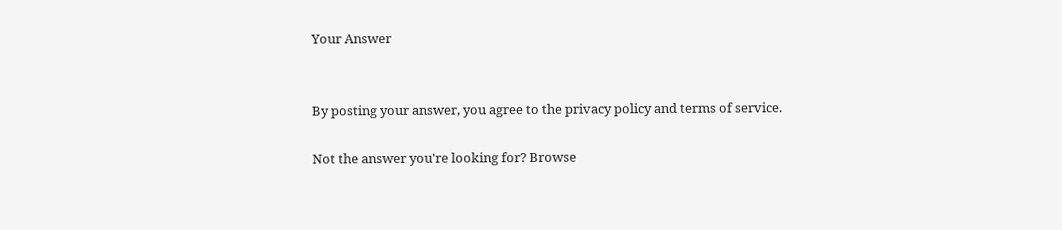Your Answer


By posting your answer, you agree to the privacy policy and terms of service.

Not the answer you're looking for? Browse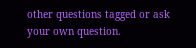other questions tagged or ask your own question.